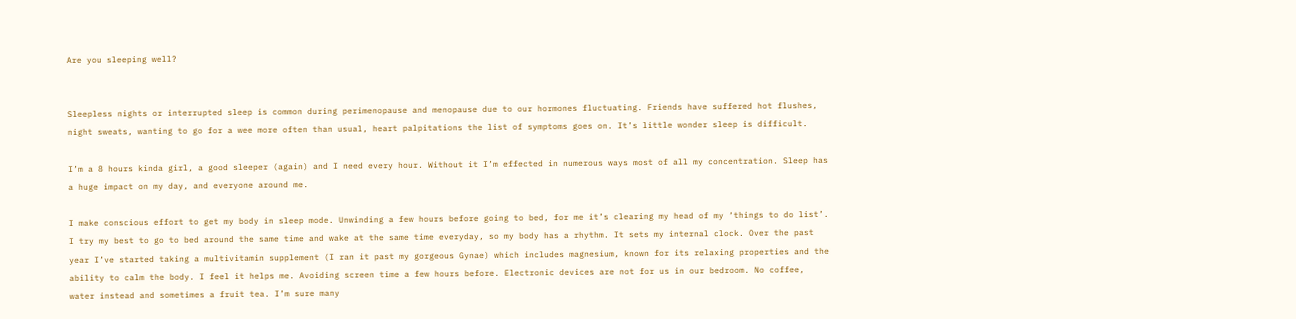Are you sleeping well?


Sleepless nights or interrupted sleep is common during perimenopause and menopause due to our hormones fluctuating. Friends have suffered hot flushes, night sweats, wanting to go for a wee more often than usual, heart palpitations the list of symptoms goes on. It’s little wonder sleep is difficult.

I’m a 8 hours kinda girl, a good sleeper (again) and I need every hour. Without it I’m effected in numerous ways most of all my concentration. Sleep has a huge impact on my day, and everyone around me.

I make conscious effort to get my body in sleep mode. Unwinding a few hours before going to bed, for me it’s clearing my head of my ‘things to do list’. I try my best to go to bed around the same time and wake at the same time everyday, so my body has a rhythm. It sets my internal clock. Over the past year I’ve started taking a multivitamin supplement (I ran it past my gorgeous Gynae) which includes magnesium, known for its relaxing properties and the ability to calm the body. I feel it helps me. Avoiding screen time a few hours before. Electronic devices are not for us in our bedroom. No coffee, water instead and sometimes a fruit tea. I’m sure many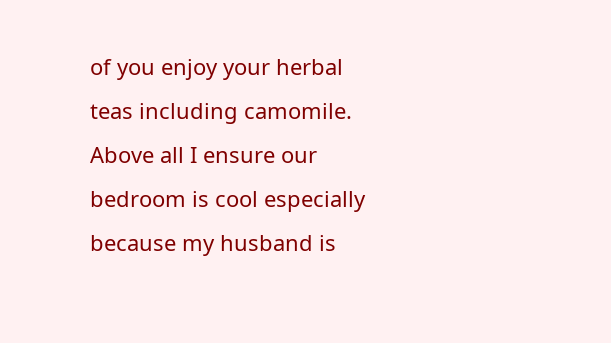of you enjoy your herbal teas including camomile. Above all I ensure our bedroom is cool especially because my husband is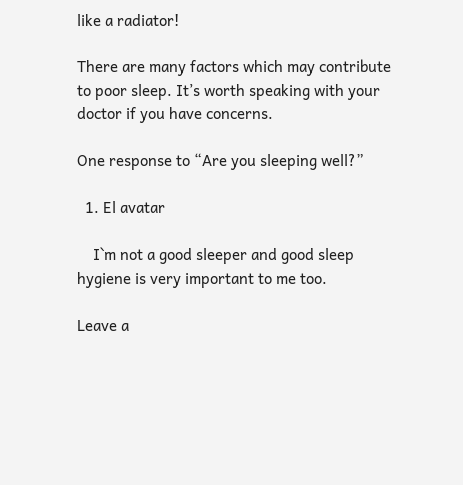like a radiator!

There are many factors which may contribute to poor sleep. It’s worth speaking with your doctor if you have concerns.

One response to “Are you sleeping well?”

  1. El avatar

    I`m not a good sleeper and good sleep hygiene is very important to me too.

Leave a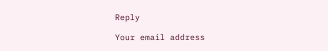Reply

Your email address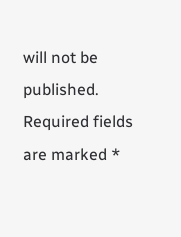will not be published. Required fields are marked *